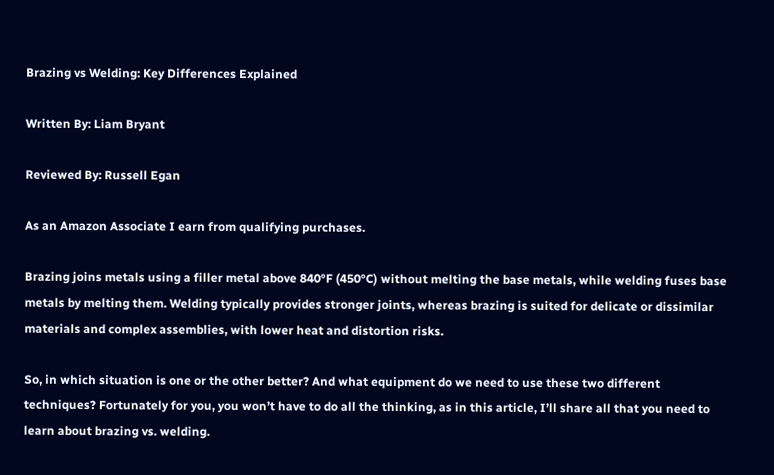Brazing vs Welding: Key Differences Explained

Written By: Liam Bryant

Reviewed By: Russell Egan

As an Amazon Associate I earn from qualifying purchases.

Brazing joins metals using a filler metal above 840°F (450°C) without melting the base metals, while welding fuses base metals by melting them. Welding typically provides stronger joints, whereas brazing is suited for delicate or dissimilar materials and complex assemblies, with lower heat and distortion risks.

So, in which situation is one or the other better? And what equipment do we need to use these two different techniques? Fortunately for you, you won’t have to do all the thinking, as in this article, I’ll share all that you need to learn about brazing vs. welding.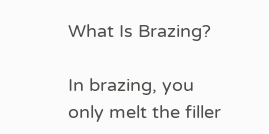What Is Brazing?

In brazing, you only melt the filler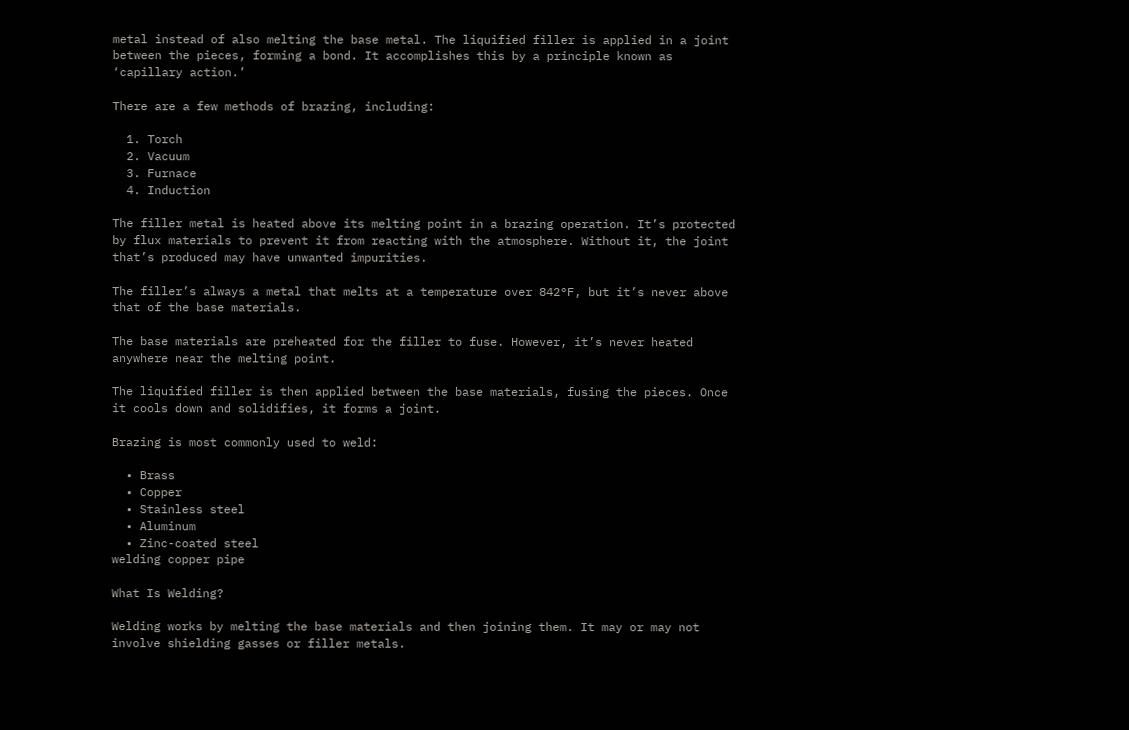metal instead of also melting the base metal. The liquified filler is applied in a joint between the pieces, forming a bond. It accomplishes this by a principle known as ‘capillary action.’

There are a few methods of brazing, including:

  1. Torch
  2. Vacuum
  3. Furnace
  4. Induction

The filler metal is heated above its melting point in a brazing operation. It’s protected by flux materials to prevent it from reacting with the atmosphere. Without it, the joint that’s produced may have unwanted impurities.

The filler’s always a metal that melts at a temperature over 842°F, but it’s never above that of the base materials.

The base materials are preheated for the filler to fuse. However, it’s never heated anywhere near the melting point.

The liquified filler is then applied between the base materials, fusing the pieces. Once it cools down and solidifies, it forms a joint.

Brazing is most commonly used to weld:

  • Brass
  • Copper
  • Stainless steel
  • Aluminum
  • Zinc-coated steel
welding copper pipe

What Is Welding?

Welding works by melting the base materials and then joining them. It may or may not involve shielding gasses or filler metals.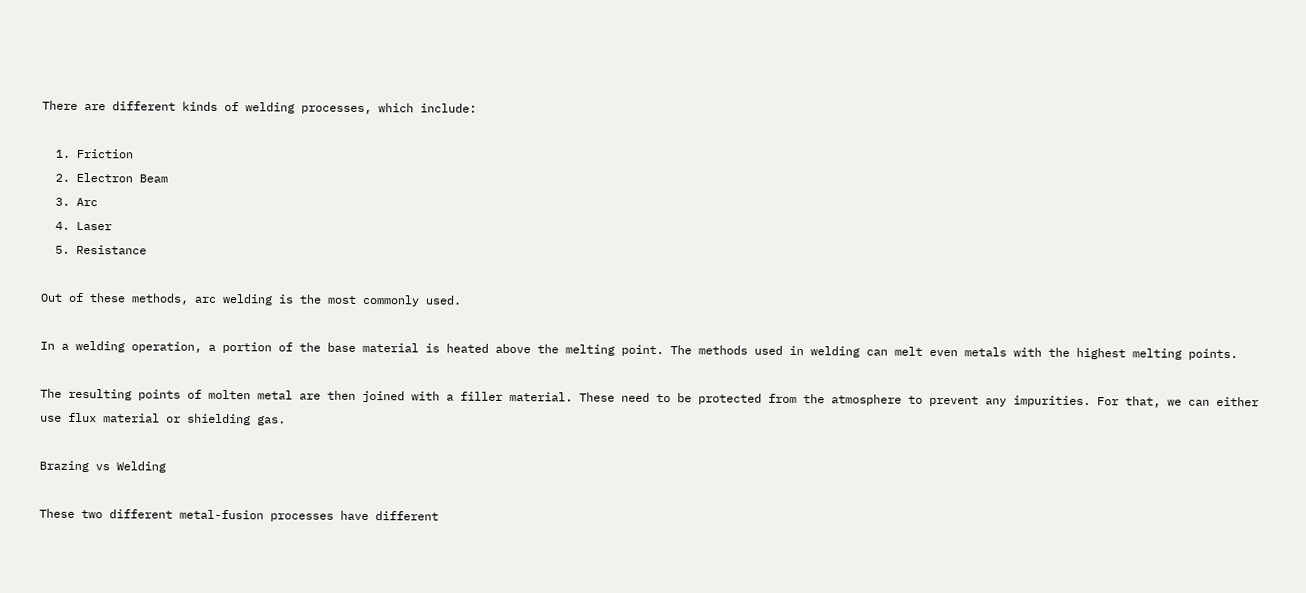There are different kinds of welding processes, which include:

  1. Friction
  2. Electron Beam
  3. Arc
  4. Laser
  5. Resistance

Out of these methods, arc welding is the most commonly used.

In a welding operation, a portion of the base material is heated above the melting point. The methods used in welding can melt even metals with the highest melting points.

The resulting points of molten metal are then joined with a filler material. These need to be protected from the atmosphere to prevent any impurities. For that, we can either use flux material or shielding gas.

Brazing vs Welding

These two different metal-fusion processes have different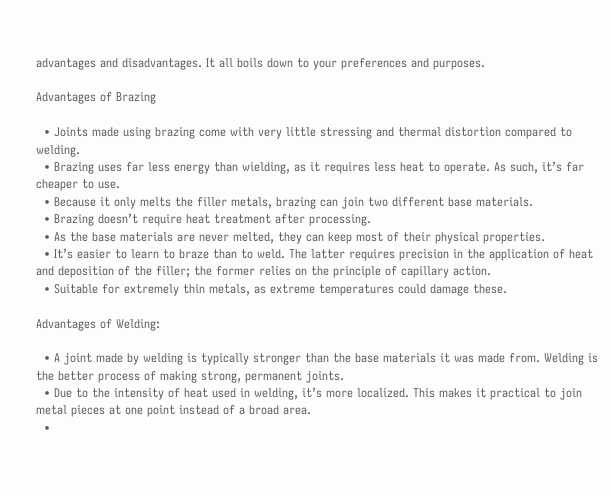advantages and disadvantages. It all boils down to your preferences and purposes.

Advantages of Brazing

  • Joints made using brazing come with very little stressing and thermal distortion compared to welding.
  • Brazing uses far less energy than wielding, as it requires less heat to operate. As such, it’s far cheaper to use.
  • Because it only melts the filler metals, brazing can join two different base materials.
  • Brazing doesn’t require heat treatment after processing.
  • As the base materials are never melted, they can keep most of their physical properties.
  • It’s easier to learn to braze than to weld. The latter requires precision in the application of heat and deposition of the filler; the former relies on the principle of capillary action.
  • Suitable for extremely thin metals, as extreme temperatures could damage these.

Advantages of Welding:

  • A joint made by welding is typically stronger than the base materials it was made from. Welding is the better process of making strong, permanent joints.
  • Due to the intensity of heat used in welding, it’s more localized. This makes it practical to join metal pieces at one point instead of a broad area.
  •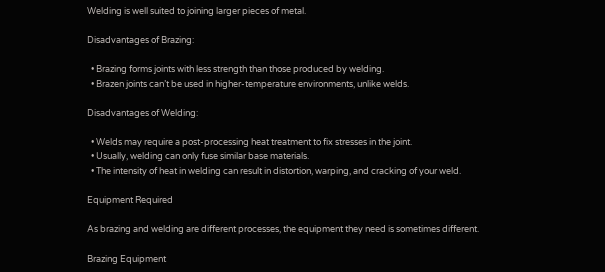Welding is well suited to joining larger pieces of metal.

Disadvantages of Brazing:

  • Brazing forms joints with less strength than those produced by welding.
  • Brazen joints can’t be used in higher-temperature environments, unlike welds.

Disadvantages of Welding:

  • Welds may require a post-processing heat treatment to fix stresses in the joint.
  • Usually, welding can only fuse similar base materials.
  • The intensity of heat in welding can result in distortion, warping, and cracking of your weld.

Equipment Required

As brazing and welding are different processes, the equipment they need is sometimes different.

Brazing Equipment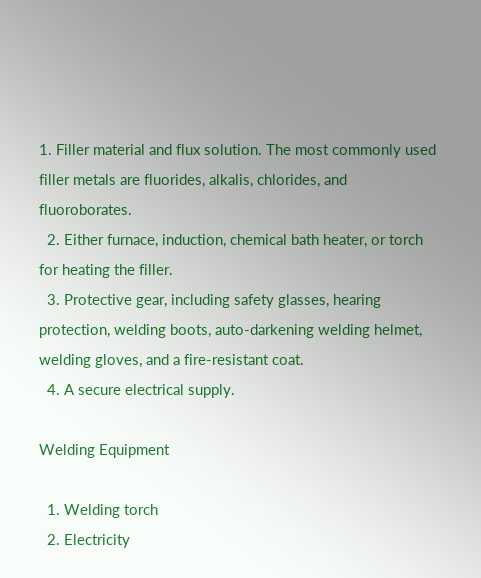1. Filler material and flux solution. The most commonly used filler metals are fluorides, alkalis, chlorides, and fluoroborates.
  2. Either furnace, induction, chemical bath heater, or torch for heating the filler.
  3. Protective gear, including safety glasses, hearing protection, welding boots, auto-darkening welding helmet, welding gloves, and a fire-resistant coat.
  4. A secure electrical supply.

Welding Equipment

  1. Welding torch
  2. Electricity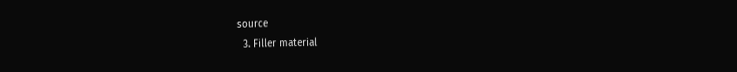source
  3. Filler material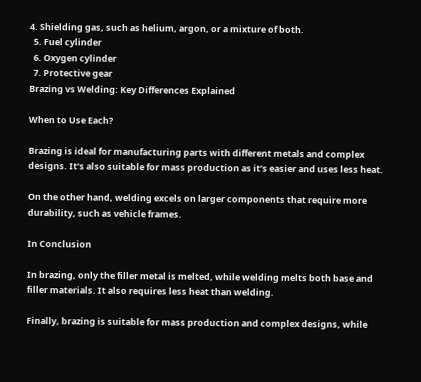4. Shielding gas, such as helium, argon, or a mixture of both.
  5. Fuel cylinder
  6. Oxygen cylinder
  7. Protective gear
Brazing vs Welding: Key Differences Explained

When to Use Each?

Brazing is ideal for manufacturing parts with different metals and complex designs. It’s also suitable for mass production as it’s easier and uses less heat.

On the other hand, welding excels on larger components that require more durability, such as vehicle frames.

In Conclusion

In brazing, only the filler metal is melted, while welding melts both base and filler materials. It also requires less heat than welding.

Finally, brazing is suitable for mass production and complex designs, while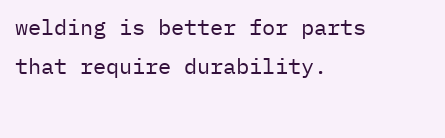welding is better for parts that require durability.